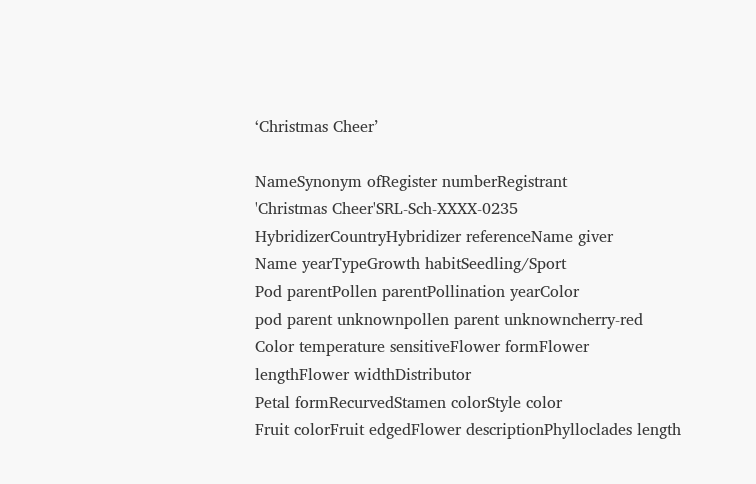‘Christmas Cheer’

NameSynonym ofRegister numberRegistrant
'Christmas Cheer'SRL-Sch-XXXX-0235
HybridizerCountryHybridizer referenceName giver
Name yearTypeGrowth habitSeedling/Sport
Pod parentPollen parentPollination yearColor
pod parent unknownpollen parent unknowncherry-red
Color temperature sensitiveFlower formFlower lengthFlower widthDistributor
Petal formRecurvedStamen colorStyle color
Fruit colorFruit edgedFlower descriptionPhylloclades length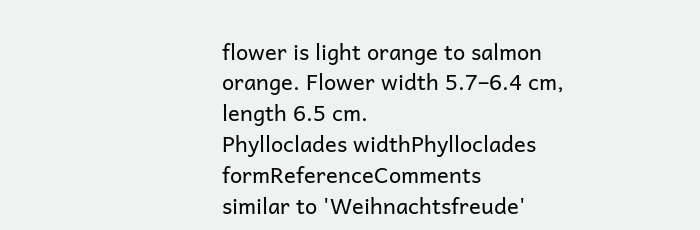flower is light orange to salmon orange. Flower width 5.7–6.4 cm, length 6.5 cm.
Phylloclades widthPhylloclades formReferenceComments
similar to 'Weihnachtsfreude'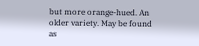but more orange-hued. An older variety. May be found as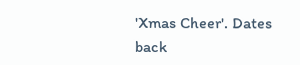'Xmas Cheer'. Dates back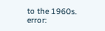to the 1960s.
error: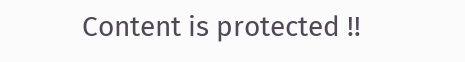Content is protected !!